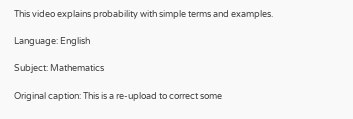This video explains probability with simple terms and examples.

Language: English

Subject: Mathematics

Original caption: This is a re-upload to correct some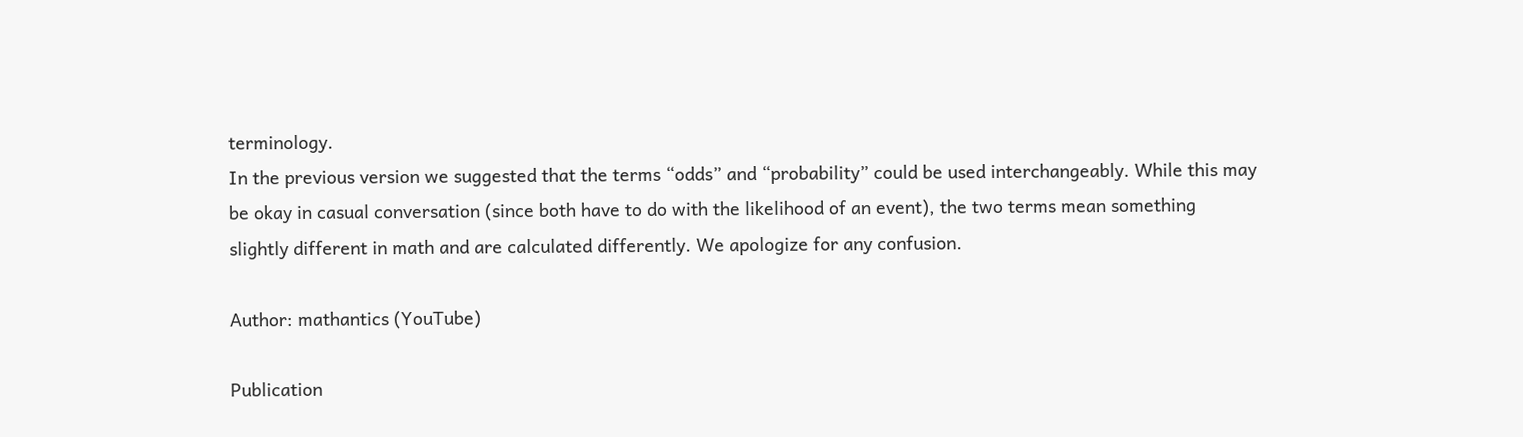terminology.
In the previous version we suggested that the terms “odds” and “probability” could be used interchangeably. While this may be okay in casual conversation (since both have to do with the likelihood of an event), the two terms mean something slightly different in math and are calculated differently. We apologize for any confusion.

Author: mathantics (YouTube)

Publication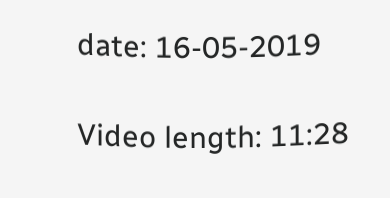date: 16-05-2019

Video length: 11:28